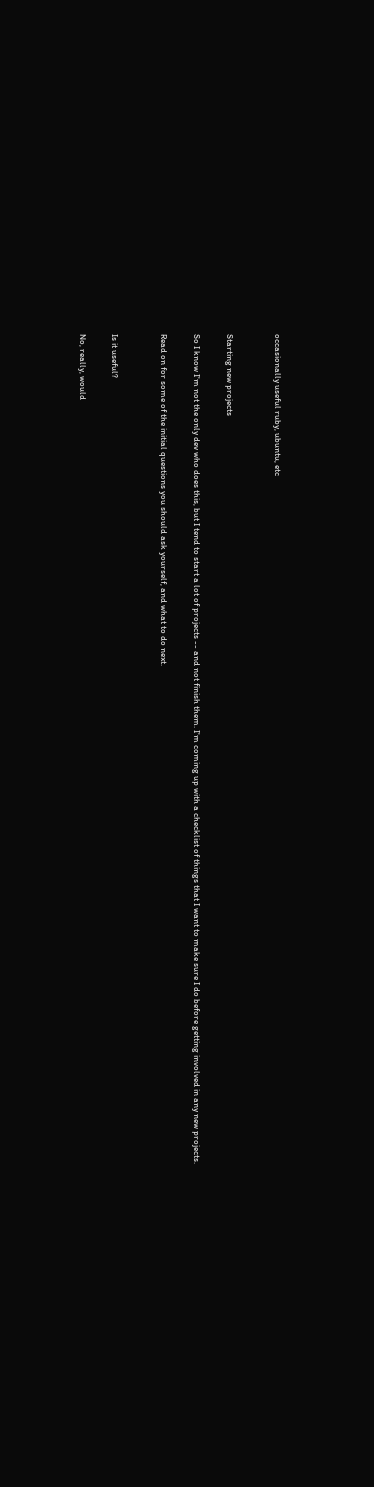occasionally useful ruby, ubuntu, etc


Starting new projects

So I know I'm not the only dev who does this, but I tend to start a lot of projects -- and not finish them. I'm coming up with a checklist of things that I want to make sure I do before getting involved in any new projects.

Read on for some of the initial questions you should ask yourself, and what to do next.


Is it useful?

No, really, would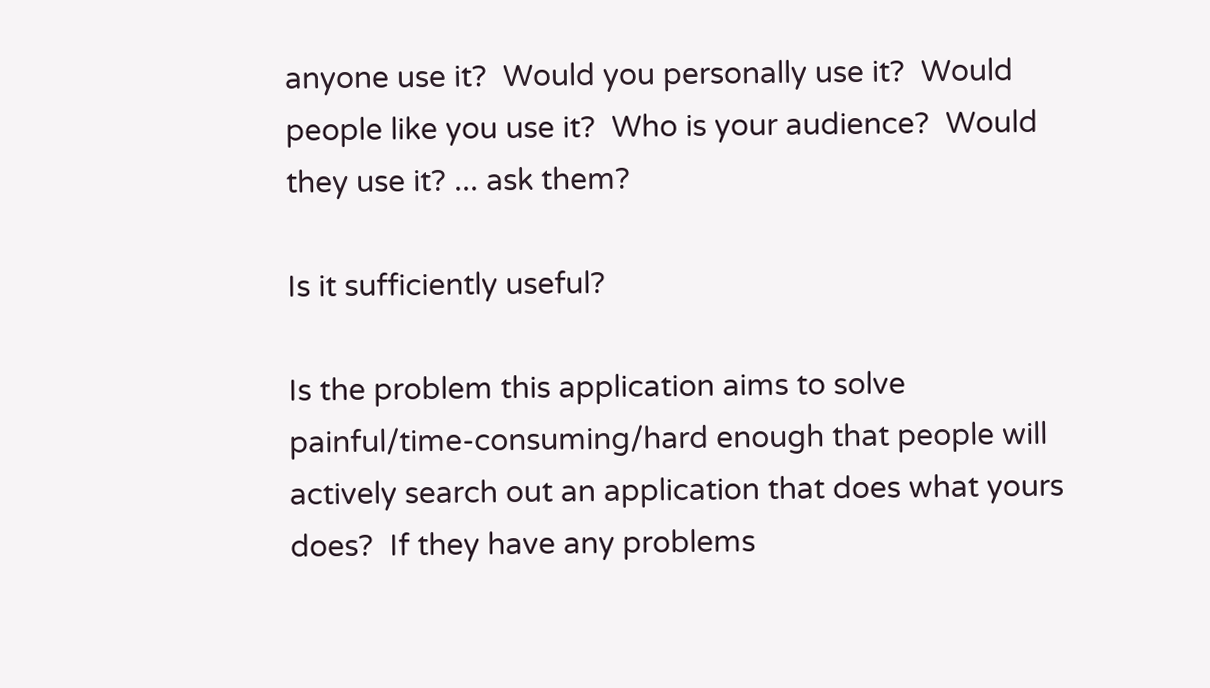anyone use it?  Would you personally use it?  Would people like you use it?  Who is your audience?  Would they use it? ... ask them?

Is it sufficiently useful?

Is the problem this application aims to solve painful/time-consuming/hard enough that people will actively search out an application that does what yours does?  If they have any problems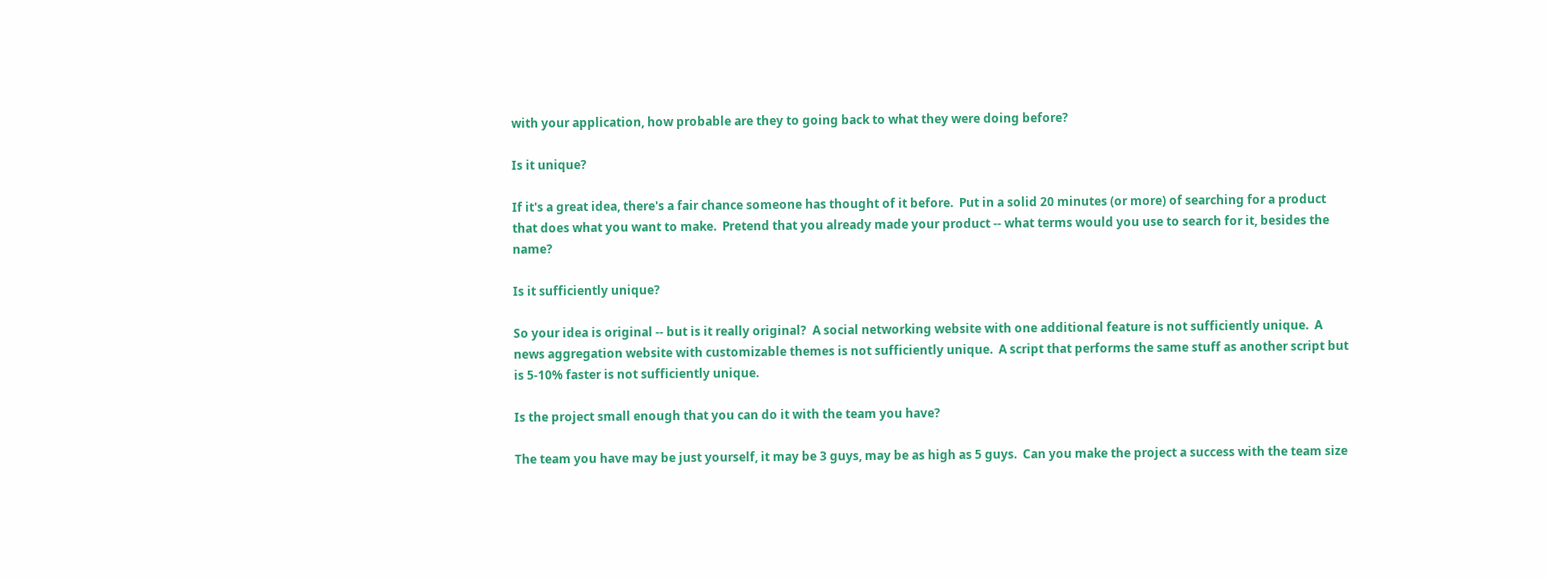with your application, how probable are they to going back to what they were doing before?

Is it unique?

If it's a great idea, there's a fair chance someone has thought of it before.  Put in a solid 20 minutes (or more) of searching for a product that does what you want to make.  Pretend that you already made your product -- what terms would you use to search for it, besides the name?

Is it sufficiently unique?

So your idea is original -- but is it really original?  A social networking website with one additional feature is not sufficiently unique.  A news aggregation website with customizable themes is not sufficiently unique.  A script that performs the same stuff as another script but is 5-10% faster is not sufficiently unique.

Is the project small enough that you can do it with the team you have?

The team you have may be just yourself, it may be 3 guys, may be as high as 5 guys.  Can you make the project a success with the team size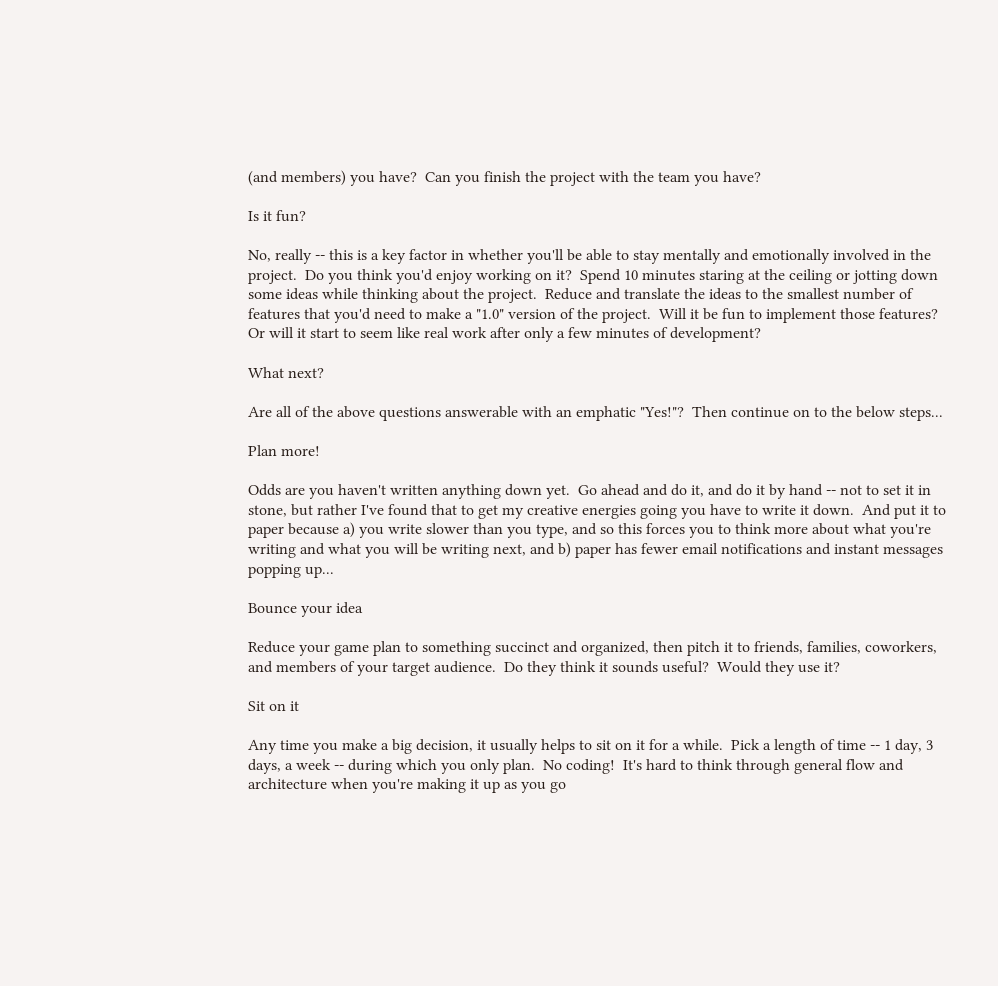(and members) you have?  Can you finish the project with the team you have?

Is it fun?

No, really -- this is a key factor in whether you'll be able to stay mentally and emotionally involved in the project.  Do you think you'd enjoy working on it?  Spend 10 minutes staring at the ceiling or jotting down some ideas while thinking about the project.  Reduce and translate the ideas to the smallest number of features that you'd need to make a "1.0" version of the project.  Will it be fun to implement those features?  Or will it start to seem like real work after only a few minutes of development?

What next?

Are all of the above questions answerable with an emphatic "Yes!"?  Then continue on to the below steps...

Plan more!

Odds are you haven't written anything down yet.  Go ahead and do it, and do it by hand -- not to set it in stone, but rather I've found that to get my creative energies going you have to write it down.  And put it to paper because a) you write slower than you type, and so this forces you to think more about what you're writing and what you will be writing next, and b) paper has fewer email notifications and instant messages popping up...

Bounce your idea

Reduce your game plan to something succinct and organized, then pitch it to friends, families, coworkers, and members of your target audience.  Do they think it sounds useful?  Would they use it?

Sit on it

Any time you make a big decision, it usually helps to sit on it for a while.  Pick a length of time -- 1 day, 3 days, a week -- during which you only plan.  No coding!  It's hard to think through general flow and architecture when you're making it up as you go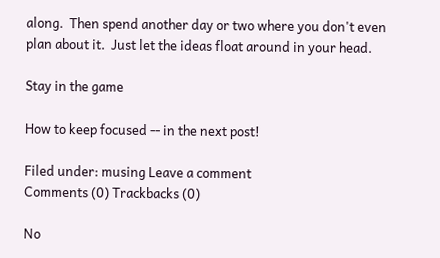along.  Then spend another day or two where you don't even plan about it.  Just let the ideas float around in your head.

Stay in the game

How to keep focused -- in the next post!

Filed under: musing Leave a comment
Comments (0) Trackbacks (0)

No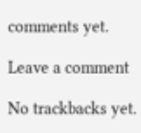comments yet.

Leave a comment

No trackbacks yet.